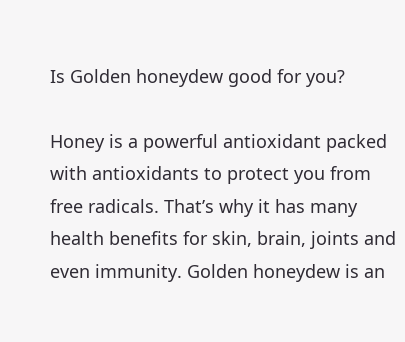Is Golden honeydew good for you?

Honey is a powerful antioxidant packed with antioxidants to protect you from free radicals. That’s why it has many health benefits for skin, brain, joints and even immunity. Golden honeydew is an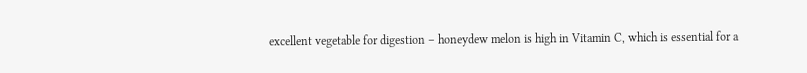excellent vegetable for digestion – honeydew melon is high in Vitamin C, which is essential for a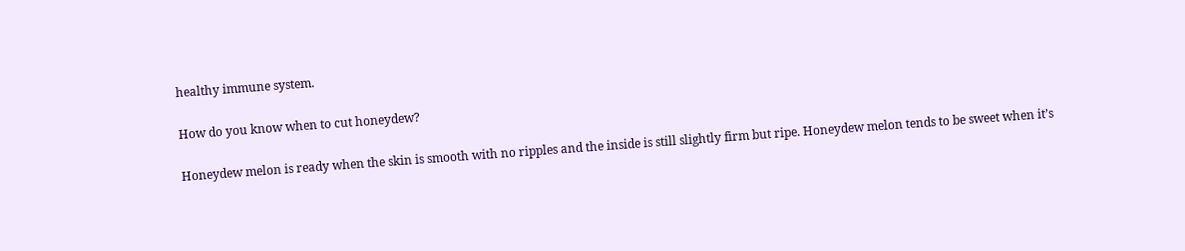healthy immune system.

How do you know when to cut honeydew?

Honeydew melon is ready when the skin is smooth with no ripples and the inside is still slightly firm but ripe. Honeydew melon tends to be sweet when it’s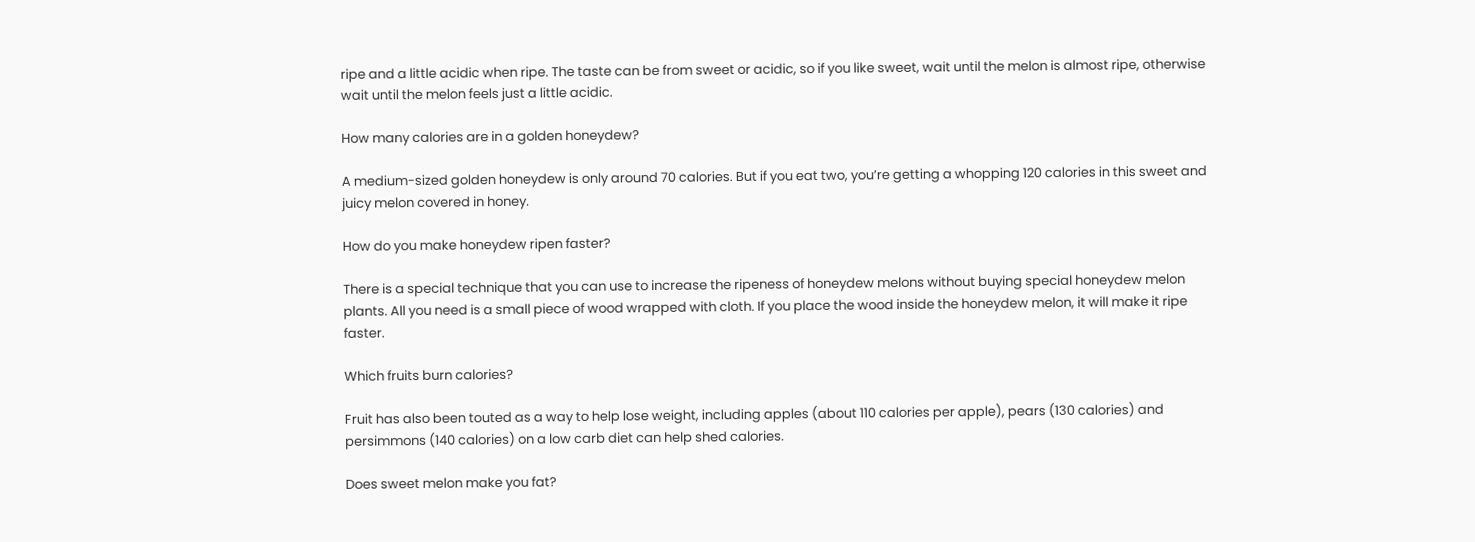ripe and a little acidic when ripe. The taste can be from sweet or acidic, so if you like sweet, wait until the melon is almost ripe, otherwise wait until the melon feels just a little acidic.

How many calories are in a golden honeydew?

A medium-sized golden honeydew is only around 70 calories. But if you eat two, you’re getting a whopping 120 calories in this sweet and juicy melon covered in honey.

How do you make honeydew ripen faster?

There is a special technique that you can use to increase the ripeness of honeydew melons without buying special honeydew melon plants. All you need is a small piece of wood wrapped with cloth. If you place the wood inside the honeydew melon, it will make it ripe faster.

Which fruits burn calories?

Fruit has also been touted as a way to help lose weight, including apples (about 110 calories per apple), pears (130 calories) and persimmons (140 calories) on a low carb diet can help shed calories.

Does sweet melon make you fat?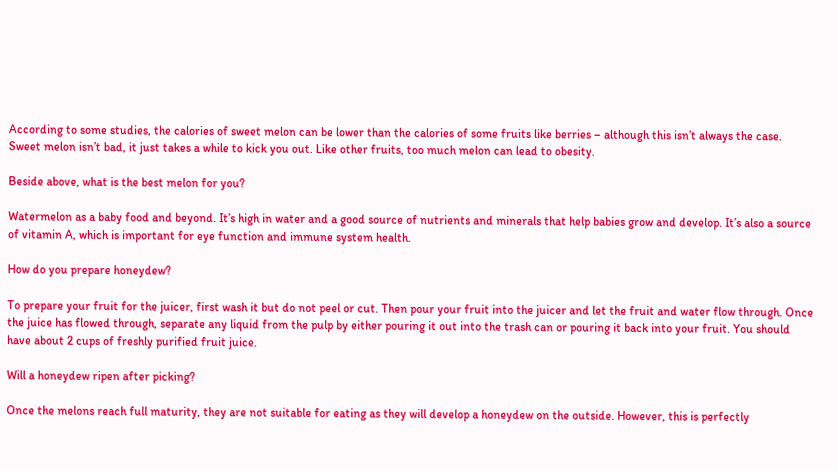According to some studies, the calories of sweet melon can be lower than the calories of some fruits like berries – although this isn’t always the case. Sweet melon isn’t bad, it just takes a while to kick you out. Like other fruits, too much melon can lead to obesity.

Beside above, what is the best melon for you?

Watermelon as a baby food and beyond. It’s high in water and a good source of nutrients and minerals that help babies grow and develop. It’s also a source of vitamin A, which is important for eye function and immune system health.

How do you prepare honeydew?

To prepare your fruit for the juicer, first wash it but do not peel or cut. Then pour your fruit into the juicer and let the fruit and water flow through. Once the juice has flowed through, separate any liquid from the pulp by either pouring it out into the trash can or pouring it back into your fruit. You should have about 2 cups of freshly purified fruit juice.

Will a honeydew ripen after picking?

Once the melons reach full maturity, they are not suitable for eating as they will develop a honeydew on the outside. However, this is perfectly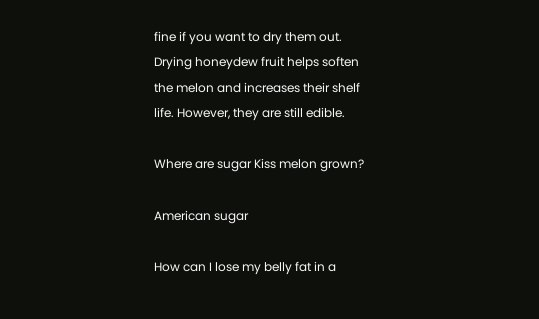fine if you want to dry them out. Drying honeydew fruit helps soften the melon and increases their shelf life. However, they are still edible.

Where are sugar Kiss melon grown?

American sugar

How can I lose my belly fat in a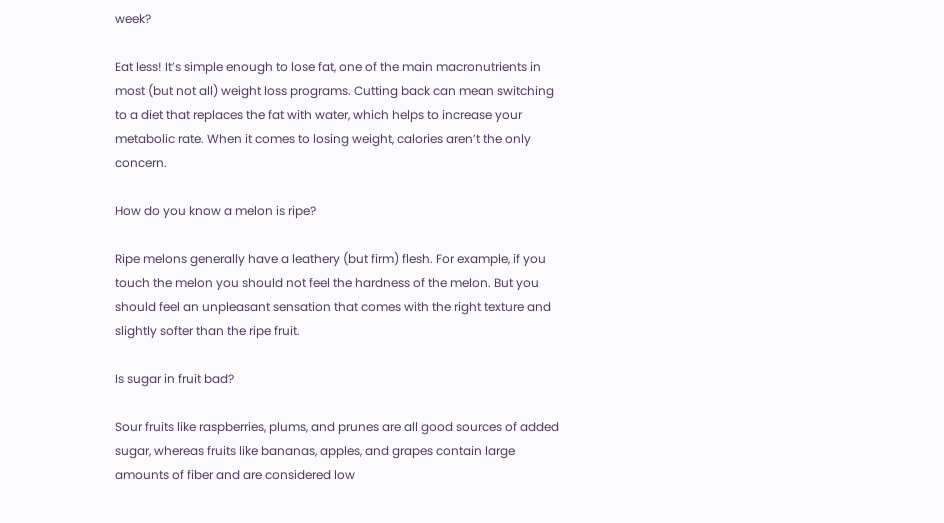week?

Eat less! It’s simple enough to lose fat, one of the main macronutrients in most (but not all) weight loss programs. Cutting back can mean switching to a diet that replaces the fat with water, which helps to increase your metabolic rate. When it comes to losing weight, calories aren’t the only concern.

How do you know a melon is ripe?

Ripe melons generally have a leathery (but firm) flesh. For example, if you touch the melon you should not feel the hardness of the melon. But you should feel an unpleasant sensation that comes with the right texture and slightly softer than the ripe fruit.

Is sugar in fruit bad?

Sour fruits like raspberries, plums, and prunes are all good sources of added sugar, whereas fruits like bananas, apples, and grapes contain large amounts of fiber and are considered low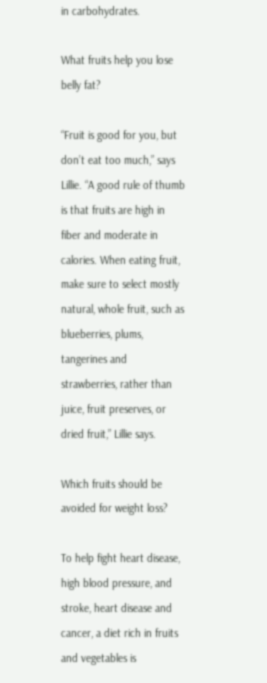in carbohydrates.

What fruits help you lose belly fat?

“Fruit is good for you, but don’t eat too much,” says Lillie. “A good rule of thumb is that fruits are high in fiber and moderate in calories. When eating fruit, make sure to select mostly natural, whole fruit, such as blueberries, plums, tangerines and strawberries, rather than juice, fruit preserves, or dried fruit,” Lillie says.

Which fruits should be avoided for weight loss?

To help fight heart disease, high blood pressure, and stroke, heart disease and cancer, a diet rich in fruits and vegetables is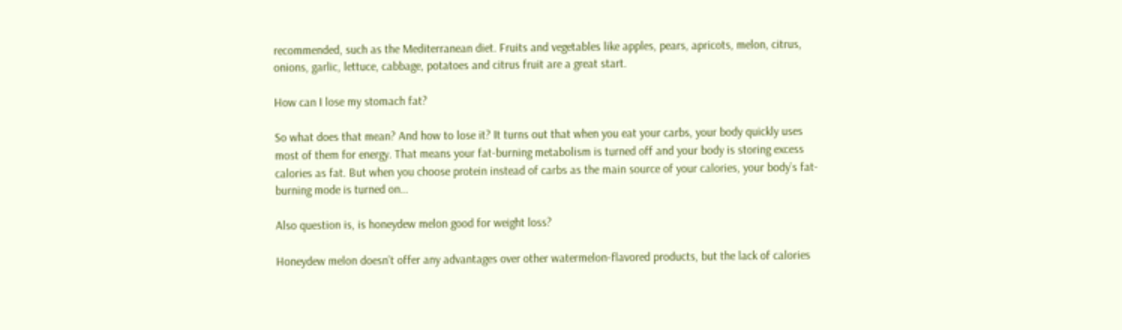recommended, such as the Mediterranean diet. Fruits and vegetables like apples, pears, apricots, melon, citrus, onions, garlic, lettuce, cabbage, potatoes and citrus fruit are a great start.

How can I lose my stomach fat?

So what does that mean? And how to lose it? It turns out that when you eat your carbs, your body quickly uses most of them for energy. That means your fat-burning metabolism is turned off and your body is storing excess calories as fat. But when you choose protein instead of carbs as the main source of your calories, your body’s fat-burning mode is turned on…

Also question is, is honeydew melon good for weight loss?

Honeydew melon doesn’t offer any advantages over other watermelon-flavored products, but the lack of calories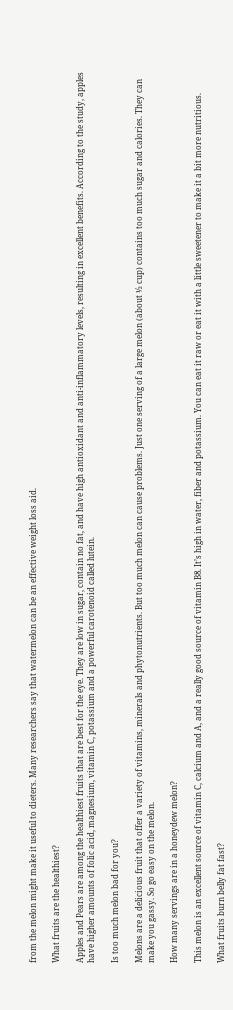from the melon might make it useful to dieters. Many researchers say that watermelon can be an effective weight loss aid.

What fruits are the healthiest?

Apples and Pears are among the healthiest fruits that are best for the eye. They are low in sugar, contain no fat, and have high antioxidant and anti-inflammatory levels, resulting in excellent benefits. According to the study, apples have higher amounts of folic acid, magnesium, vitamin C, potassium and a powerful carotenoid called lutein.

Is too much melon bad for you?

Melons are a delicious fruit that offer a variety of vitamins, minerals and phytonutrients. But too much melon can cause problems. Just one serving of a large melon (about ½ cup) contains too much sugar and calories. They can make you gassy. So go easy on the melon.

How many servings are in a honeydew melon?

This melon is an excellent source of vitamin C, calcium and A, and a really good source of vitamin B8. It’s high in water, fiber and potassium. You can eat it raw or eat it with a little sweetener to make it a bit more nutritious.

What fruits burn belly fat fast?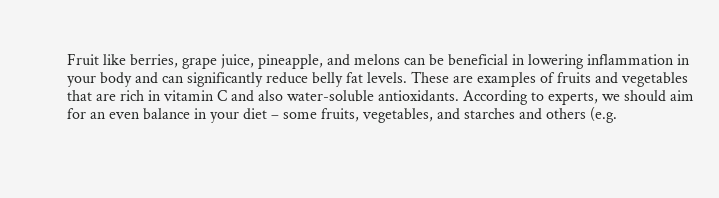Fruit like berries, grape juice, pineapple, and melons can be beneficial in lowering inflammation in your body and can significantly reduce belly fat levels. These are examples of fruits and vegetables that are rich in vitamin C and also water-soluble antioxidants. According to experts, we should aim for an even balance in your diet – some fruits, vegetables, and starches and others (e.g.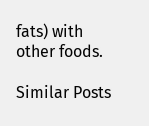fats) with other foods.

Similar Posts